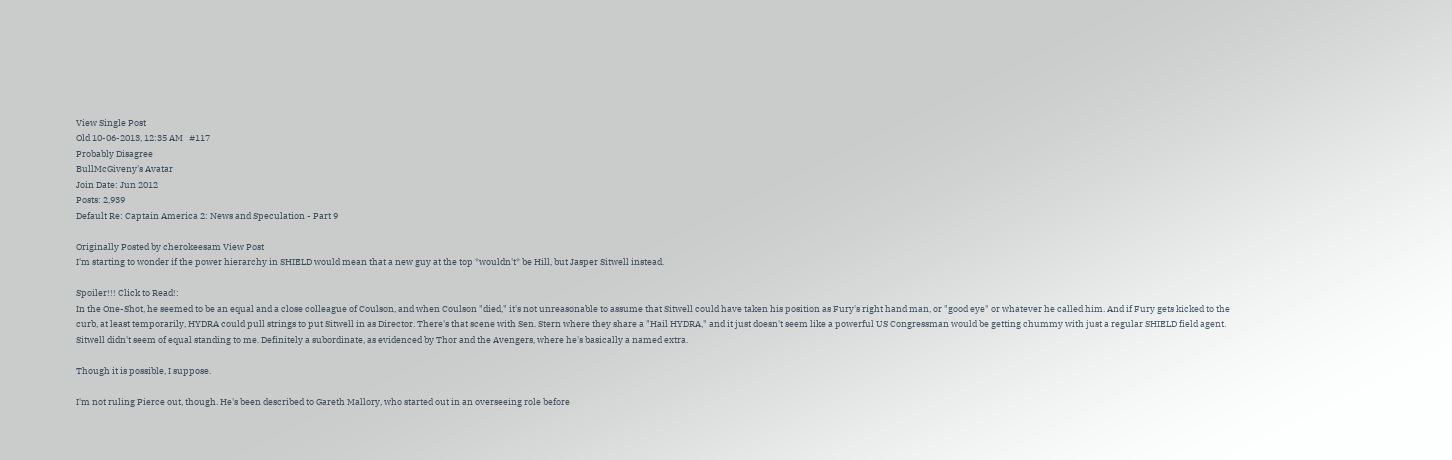View Single Post
Old 10-06-2013, 12:35 AM   #117
Probably Disagree
BullMcGiveny's Avatar
Join Date: Jun 2012
Posts: 2,939
Default Re: Captain America 2: News and Speculation - Part 9

Originally Posted by cherokeesam View Post
I'm starting to wonder if the power hierarchy in SHIELD would mean that a new guy at the top *wouldn't* be Hill, but Jasper Sitwell instead.

Spoiler!!! Click to Read!:
In the One-Shot, he seemed to be an equal and a close colleague of Coulson, and when Coulson "died," it's not unreasonable to assume that Sitwell could have taken his position as Fury's right hand man, or "good eye" or whatever he called him. And if Fury gets kicked to the curb, at least temporarily, HYDRA could pull strings to put Sitwell in as Director. There's that scene with Sen. Stern where they share a "Hail HYDRA," and it just doesn't seem like a powerful US Congressman would be getting chummy with just a regular SHIELD field agent.
Sitwell didn't seem of equal standing to me. Definitely a subordinate, as evidenced by Thor and the Avengers, where he's basically a named extra.

Though it is possible, I suppose.

I'm not ruling Pierce out, though. He's been described to Gareth Mallory, who started out in an overseeing role before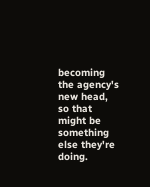becoming the agency's new head, so that might be something else they're doing.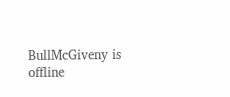BullMcGiveny is offline